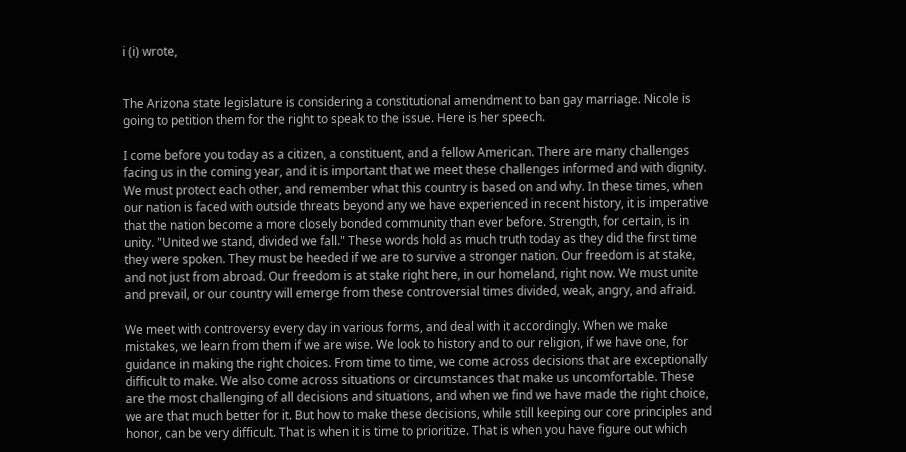i (i) wrote,


The Arizona state legislature is considering a constitutional amendment to ban gay marriage. Nicole is going to petition them for the right to speak to the issue. Here is her speech.

I come before you today as a citizen, a constituent, and a fellow American. There are many challenges facing us in the coming year, and it is important that we meet these challenges informed and with dignity. We must protect each other, and remember what this country is based on and why. In these times, when our nation is faced with outside threats beyond any we have experienced in recent history, it is imperative that the nation become a more closely bonded community than ever before. Strength, for certain, is in unity. "United we stand, divided we fall." These words hold as much truth today as they did the first time they were spoken. They must be heeded if we are to survive a stronger nation. Our freedom is at stake, and not just from abroad. Our freedom is at stake right here, in our homeland, right now. We must unite and prevail, or our country will emerge from these controversial times divided, weak, angry, and afraid.

We meet with controversy every day in various forms, and deal with it accordingly. When we make mistakes, we learn from them if we are wise. We look to history and to our religion, if we have one, for guidance in making the right choices. From time to time, we come across decisions that are exceptionally difficult to make. We also come across situations or circumstances that make us uncomfortable. These are the most challenging of all decisions and situations, and when we find we have made the right choice, we are that much better for it. But how to make these decisions, while still keeping our core principles and honor, can be very difficult. That is when it is time to prioritize. That is when you have figure out which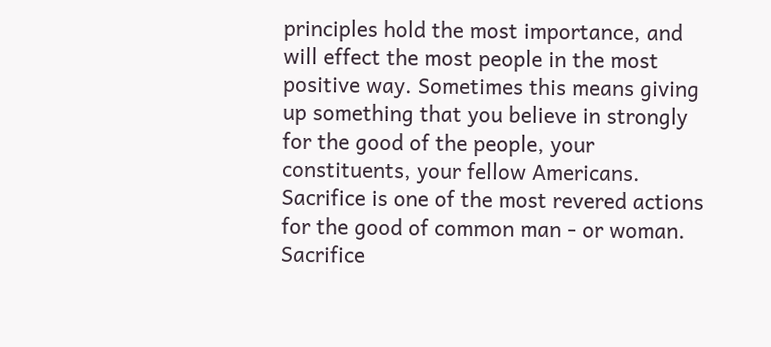principles hold the most importance, and will effect the most people in the most positive way. Sometimes this means giving up something that you believe in strongly for the good of the people, your constituents, your fellow Americans. Sacrifice is one of the most revered actions for the good of common man - or woman. Sacrifice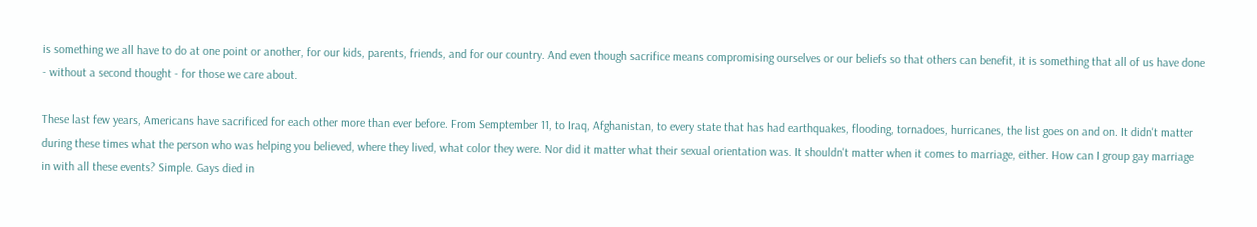is something we all have to do at one point or another, for our kids, parents, friends, and for our country. And even though sacrifice means compromising ourselves or our beliefs so that others can benefit, it is something that all of us have done - without a second thought - for those we care about.

These last few years, Americans have sacrificed for each other more than ever before. From Semptember 11, to Iraq, Afghanistan, to every state that has had earthquakes, flooding, tornadoes, hurricanes, the list goes on and on. It didn't matter during these times what the person who was helping you believed, where they lived, what color they were. Nor did it matter what their sexual orientation was. It shouldn't matter when it comes to marriage, either. How can I group gay marriage in with all these events? Simple. Gays died in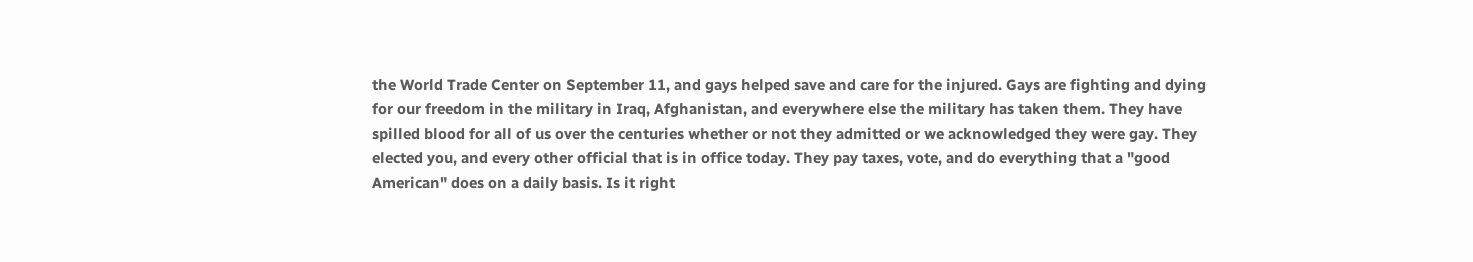the World Trade Center on September 11, and gays helped save and care for the injured. Gays are fighting and dying for our freedom in the military in Iraq, Afghanistan, and everywhere else the military has taken them. They have spilled blood for all of us over the centuries whether or not they admitted or we acknowledged they were gay. They elected you, and every other official that is in office today. They pay taxes, vote, and do everything that a "good American" does on a daily basis. Is it right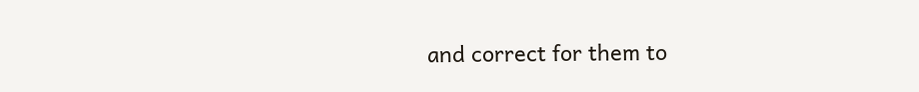and correct for them to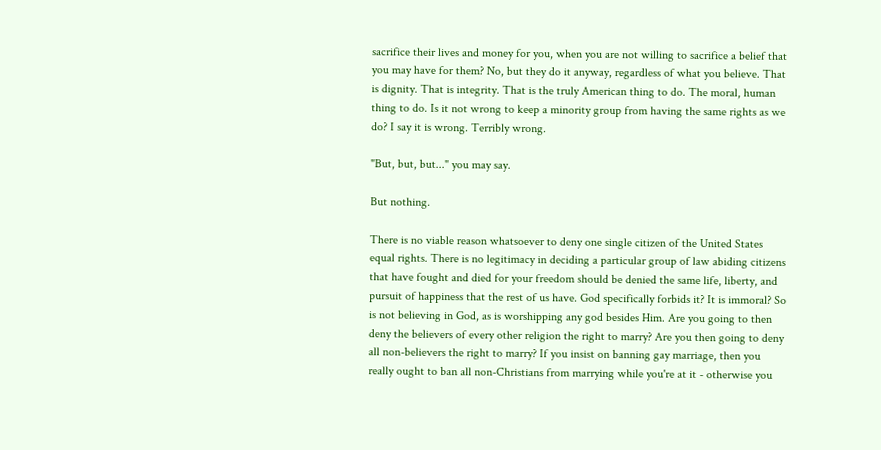sacrifice their lives and money for you, when you are not willing to sacrifice a belief that you may have for them? No, but they do it anyway, regardless of what you believe. That is dignity. That is integrity. That is the truly American thing to do. The moral, human thing to do. Is it not wrong to keep a minority group from having the same rights as we do? I say it is wrong. Terribly wrong.

"But, but, but..." you may say.

But nothing.

There is no viable reason whatsoever to deny one single citizen of the United States equal rights. There is no legitimacy in deciding a particular group of law abiding citizens that have fought and died for your freedom should be denied the same life, liberty, and pursuit of happiness that the rest of us have. God specifically forbids it? It is immoral? So is not believing in God, as is worshipping any god besides Him. Are you going to then deny the believers of every other religion the right to marry? Are you then going to deny all non-believers the right to marry? If you insist on banning gay marriage, then you really ought to ban all non-Christians from marrying while you're at it - otherwise you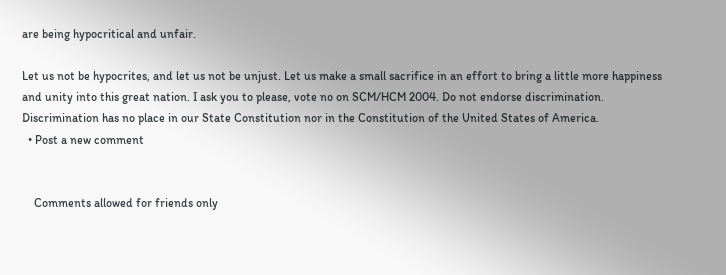are being hypocritical and unfair.

Let us not be hypocrites, and let us not be unjust. Let us make a small sacrifice in an effort to bring a little more happiness and unity into this great nation. I ask you to please, vote no on SCM/HCM 2004. Do not endorse discrimination. Discrimination has no place in our State Constitution nor in the Constitution of the United States of America.
  • Post a new comment


    Comments allowed for friends only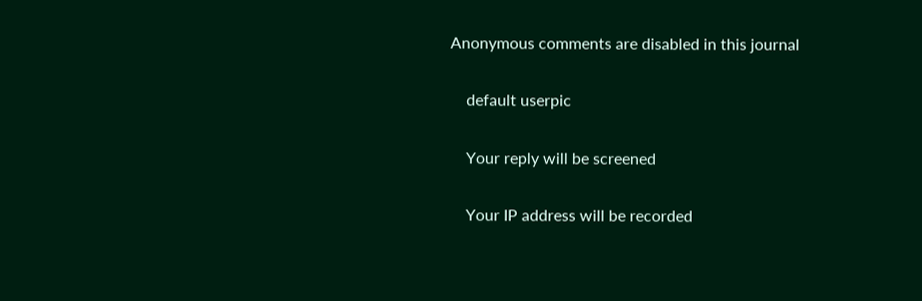Anonymous comments are disabled in this journal

    default userpic

    Your reply will be screened

    Your IP address will be recorded